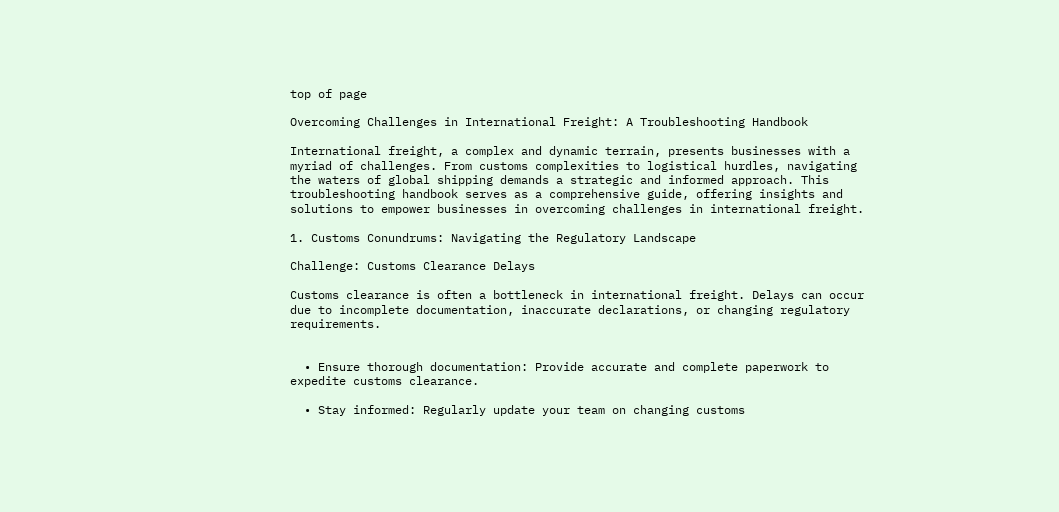top of page

Overcoming Challenges in International Freight: A Troubleshooting Handbook

International freight, a complex and dynamic terrain, presents businesses with a myriad of challenges. From customs complexities to logistical hurdles, navigating the waters of global shipping demands a strategic and informed approach. This troubleshooting handbook serves as a comprehensive guide, offering insights and solutions to empower businesses in overcoming challenges in international freight.

1. Customs Conundrums: Navigating the Regulatory Landscape

Challenge: Customs Clearance Delays

Customs clearance is often a bottleneck in international freight. Delays can occur due to incomplete documentation, inaccurate declarations, or changing regulatory requirements.


  • Ensure thorough documentation: Provide accurate and complete paperwork to expedite customs clearance.

  • Stay informed: Regularly update your team on changing customs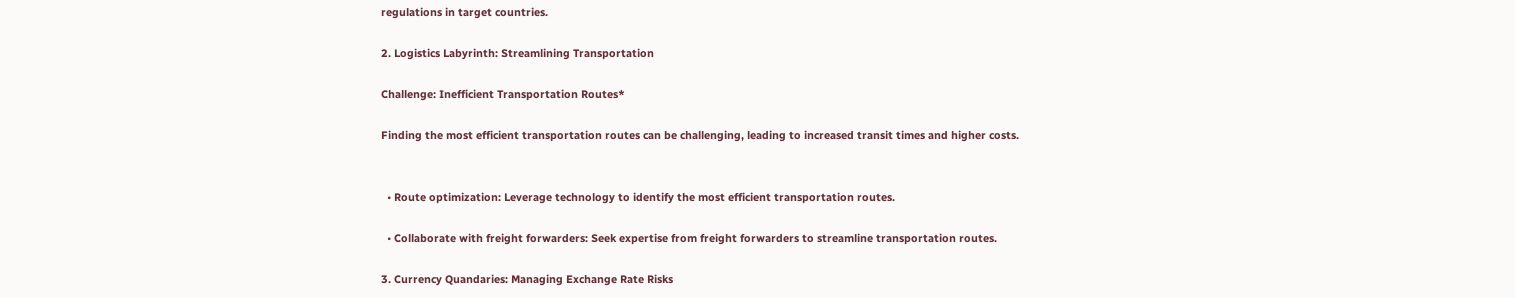regulations in target countries.

2. Logistics Labyrinth: Streamlining Transportation

Challenge: Inefficient Transportation Routes*

Finding the most efficient transportation routes can be challenging, leading to increased transit times and higher costs.


  • Route optimization: Leverage technology to identify the most efficient transportation routes.

  • Collaborate with freight forwarders: Seek expertise from freight forwarders to streamline transportation routes.

3. Currency Quandaries: Managing Exchange Rate Risks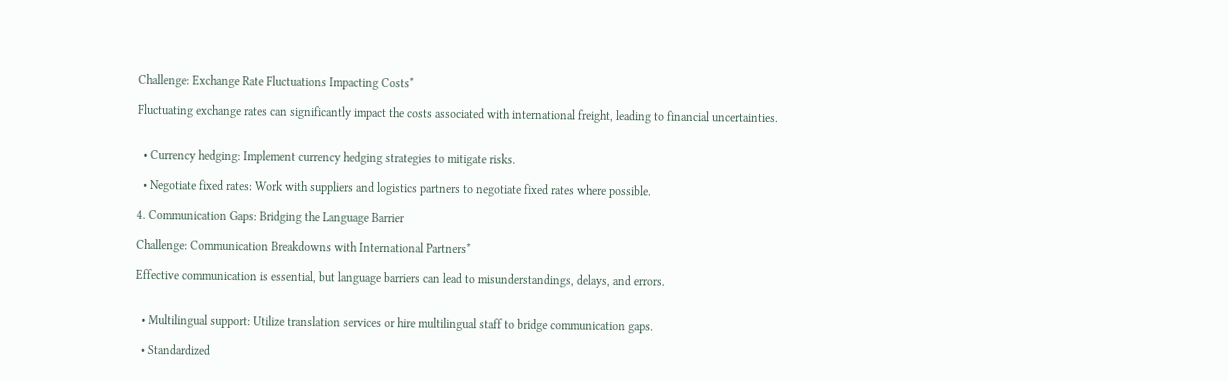Challenge: Exchange Rate Fluctuations Impacting Costs*

Fluctuating exchange rates can significantly impact the costs associated with international freight, leading to financial uncertainties.


  • Currency hedging: Implement currency hedging strategies to mitigate risks.

  • Negotiate fixed rates: Work with suppliers and logistics partners to negotiate fixed rates where possible.

4. Communication Gaps: Bridging the Language Barrier

Challenge: Communication Breakdowns with International Partners*

Effective communication is essential, but language barriers can lead to misunderstandings, delays, and errors.


  • Multilingual support: Utilize translation services or hire multilingual staff to bridge communication gaps.

  • Standardized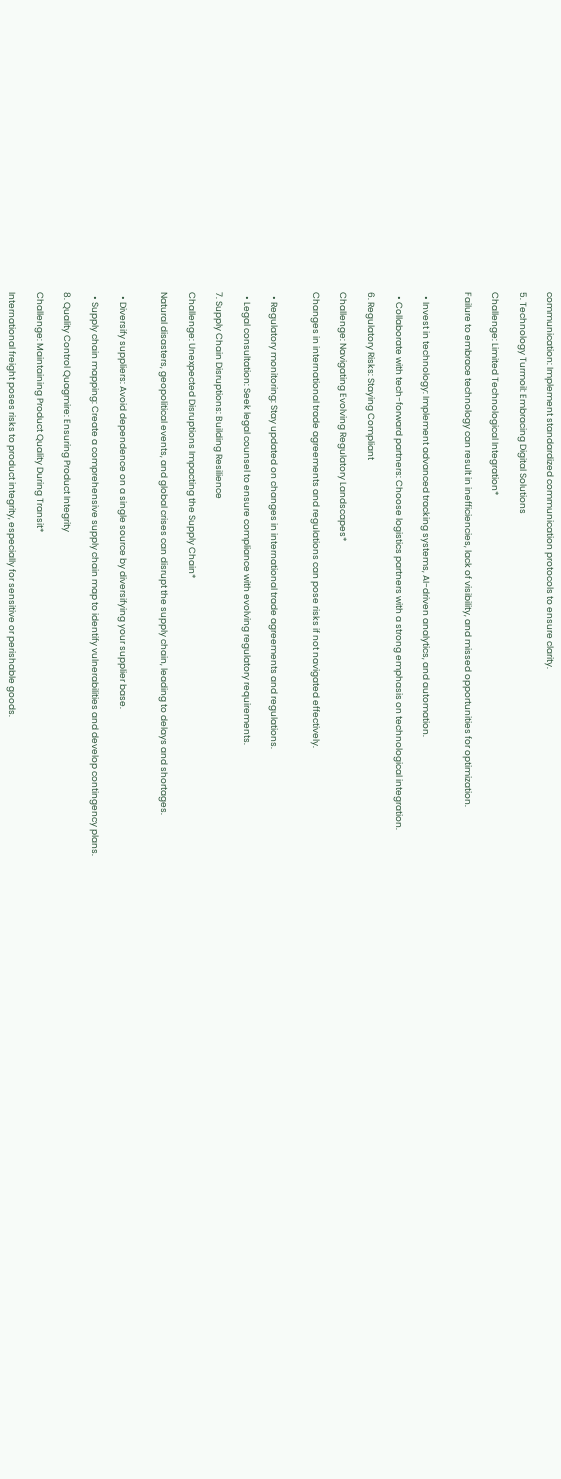communication: Implement standardized communication protocols to ensure clarity.

5. Technology Turmoil: Embracing Digital Solutions

Challenge: Limited Technological Integration*

Failure to embrace technology can result in inefficiencies, lack of visibility, and missed opportunities for optimization.


  • Invest in technology: Implement advanced tracking systems, AI-driven analytics, and automation.

  • Collaborate with tech-forward partners: Choose logistics partners with a strong emphasis on technological integration.

6. Regulatory Risks: Staying Compliant

Challenge: Navigating Evolving Regulatory Landscapes*

Changes in international trade agreements and regulations can pose risks if not navigated effectively.


  • Regulatory monitoring: Stay updated on changes in international trade agreements and regulations.

  • Legal consultation: Seek legal counsel to ensure compliance with evolving regulatory requirements.

7. Supply Chain Disruptions: Building Resilience

Challenge: Unexpected Disruptions Impacting the Supply Chain*

Natural disasters, geopolitical events, and global crises can disrupt the supply chain, leading to delays and shortages.


  • Diversify suppliers: Avoid dependence on a single source by diversifying your supplier base.

  • Supply chain mapping: Create a comprehensive supply chain map to identify vulnerabilities and develop contingency plans.

8. Quality Control Quagmire: Ensuring Product Integrity

Challenge: Maintaining Product Quality During Transit*

International freight poses risks to product integrity, especially for sensitive or perishable goods.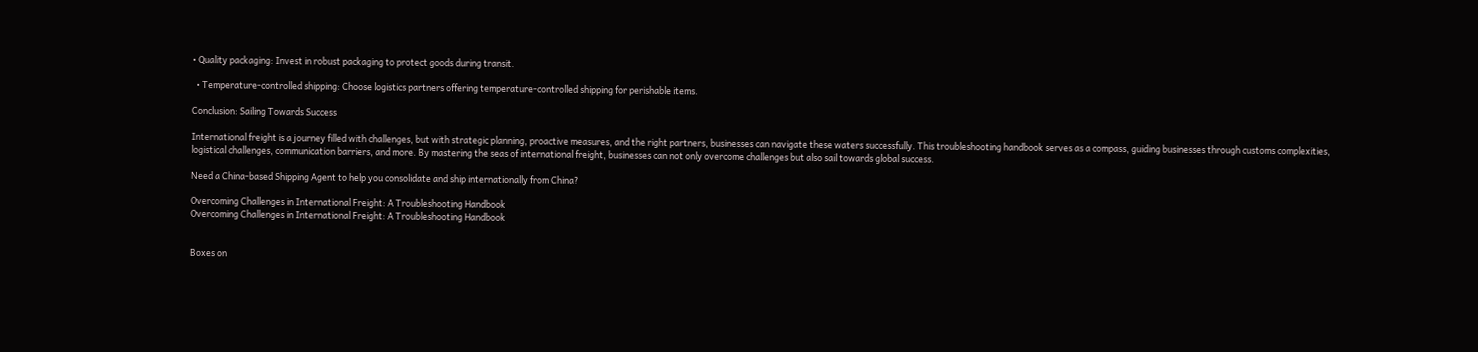• Quality packaging: Invest in robust packaging to protect goods during transit.

  • Temperature-controlled shipping: Choose logistics partners offering temperature-controlled shipping for perishable items.

Conclusion: Sailing Towards Success

International freight is a journey filled with challenges, but with strategic planning, proactive measures, and the right partners, businesses can navigate these waters successfully. This troubleshooting handbook serves as a compass, guiding businesses through customs complexities, logistical challenges, communication barriers, and more. By mastering the seas of international freight, businesses can not only overcome challenges but also sail towards global success.

Need a China-based Shipping Agent to help you consolidate and ship internationally from China?

Overcoming Challenges in International Freight: A Troubleshooting Handbook
Overcoming Challenges in International Freight: A Troubleshooting Handbook


Boxes on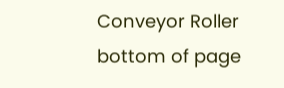Conveyor Roller
bottom of page